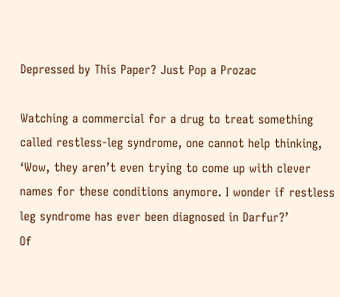Depressed by This Paper? Just Pop a Prozac

Watching a commercial for a drug to treat something called restless-leg syndrome, one cannot help thinking, ‘Wow, they aren’t even trying to come up with clever names for these conditions anymore. I wonder if restless leg syndrome has ever been diagnosed in Darfur?’
Of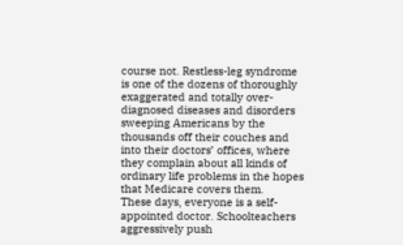course not. Restless-leg syndrome is one of the dozens of thoroughly exaggerated and totally over-diagnosed diseases and disorders sweeping Americans by the thousands off their couches and into their doctors’ offices, where they complain about all kinds of ordinary life problems in the hopes that Medicare covers them.
These days, everyone is a self-appointed doctor. Schoolteachers aggressively push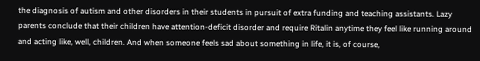the diagnosis of autism and other disorders in their students in pursuit of extra funding and teaching assistants. Lazy parents conclude that their children have attention-deficit disorder and require Ritalin anytime they feel like running around and acting like, well, children. And when someone feels sad about something in life, it is, of course,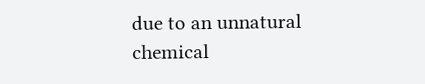due to an unnatural chemical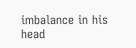imbalance in his head